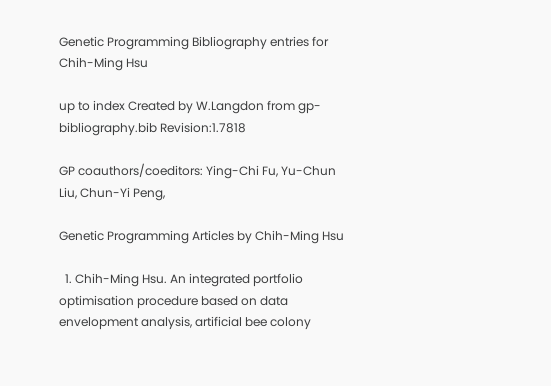Genetic Programming Bibliography entries for Chih-Ming Hsu

up to index Created by W.Langdon from gp-bibliography.bib Revision:1.7818

GP coauthors/coeditors: Ying-Chi Fu, Yu-Chun Liu, Chun-Yi Peng,

Genetic Programming Articles by Chih-Ming Hsu

  1. Chih-Ming Hsu. An integrated portfolio optimisation procedure based on data envelopment analysis, artificial bee colony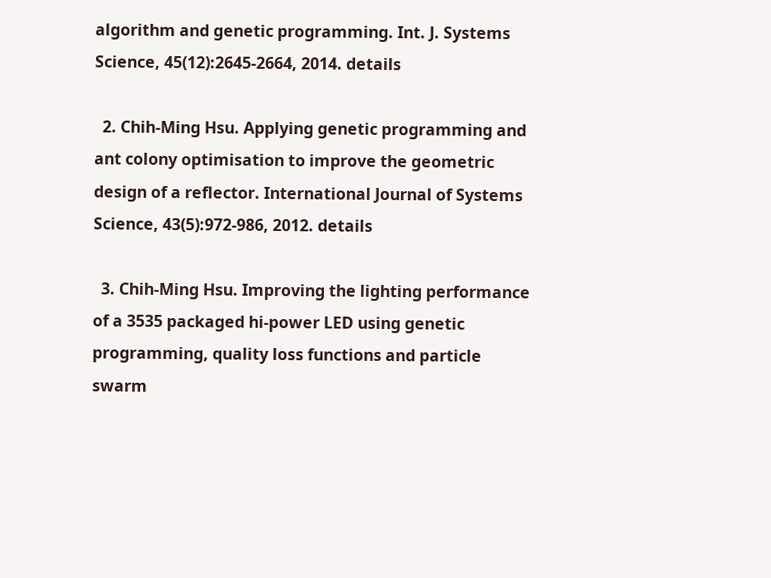algorithm and genetic programming. Int. J. Systems Science, 45(12):2645-2664, 2014. details

  2. Chih-Ming Hsu. Applying genetic programming and ant colony optimisation to improve the geometric design of a reflector. International Journal of Systems Science, 43(5):972-986, 2012. details

  3. Chih-Ming Hsu. Improving the lighting performance of a 3535 packaged hi-power LED using genetic programming, quality loss functions and particle swarm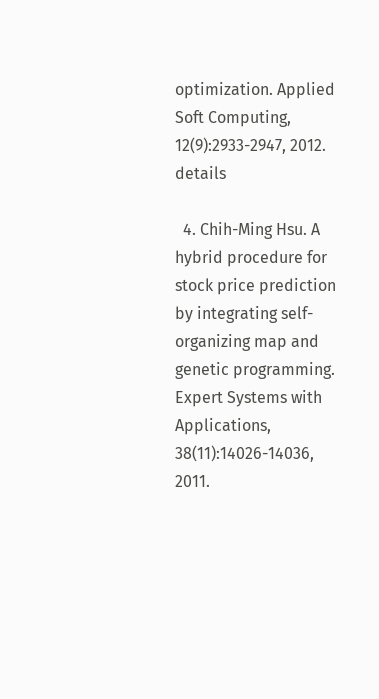optimization. Applied Soft Computing, 12(9):2933-2947, 2012. details

  4. Chih-Ming Hsu. A hybrid procedure for stock price prediction by integrating self-organizing map and genetic programming. Expert Systems with Applications, 38(11):14026-14036, 2011.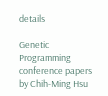details

Genetic Programming conference papers by Chih-Ming Hsu